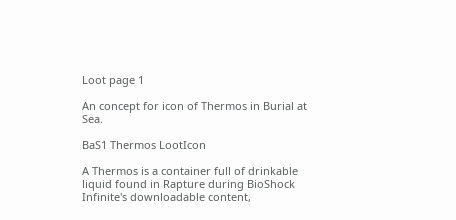Loot page 1

An concept for icon of Thermos in Burial at Sea.

BaS1 Thermos LootIcon

A Thermos is a container full of drinkable liquid found in Rapture during BioShock Infinite's downloadable content,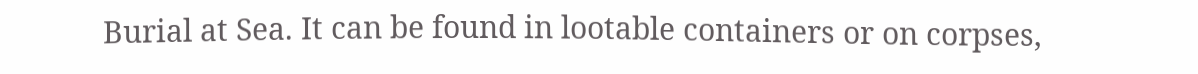Burial at Sea. It can be found in lootable containers or on corpses,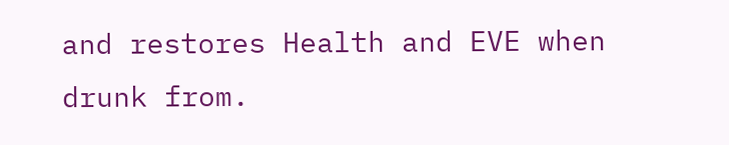and restores Health and EVE when drunk from.